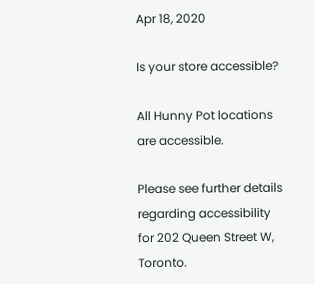Apr 18, 2020

Is your store accessible?

All Hunny Pot locations are accessible.

Please see further details regarding accessibility for 202 Queen Street W, Toronto.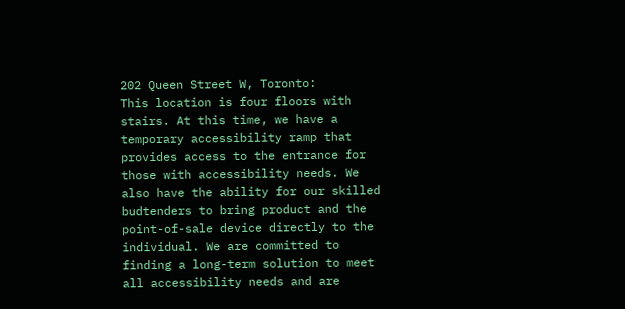202 Queen Street W, Toronto:
This location is four floors with stairs. At this time, we have a temporary accessibility ramp that provides access to the entrance for those with accessibility needs. We also have the ability for our skilled budtenders to bring product and the point-of-sale device directly to the individual. We are committed to finding a long-term solution to meet all accessibility needs and are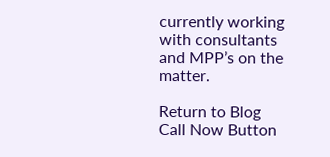currently working with consultants and MPP’s on the matter.

Return to Blog
Call Now Button